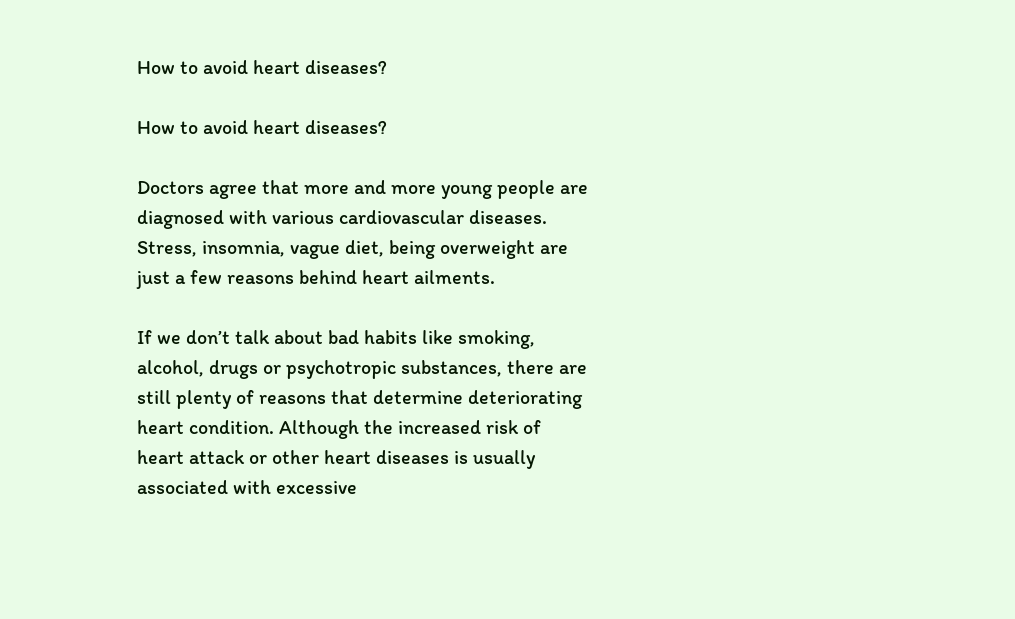How to avoid heart diseases?

How to avoid heart diseases?

Doctors agree that more and more young people are diagnosed with various cardiovascular diseases. Stress, insomnia, vague diet, being overweight are just a few reasons behind heart ailments.

If we don’t talk about bad habits like smoking, alcohol, drugs or psychotropic substances, there are still plenty of reasons that determine deteriorating heart condition. Although the increased risk of heart attack or other heart diseases is usually associated with excessive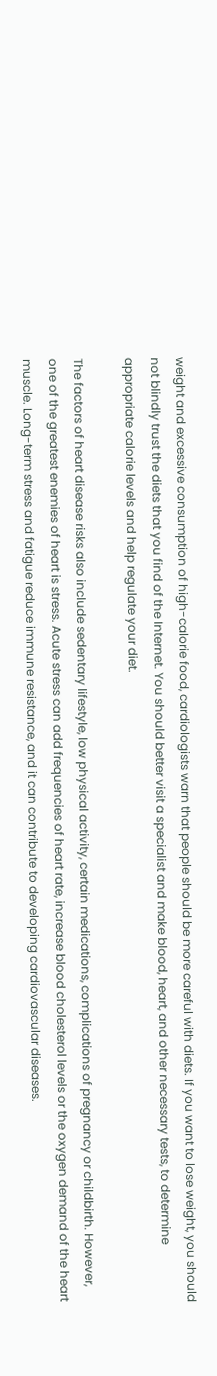weight and excessive consumption of high-calorie food, cardiologists warn that people should be more careful with diets. If you want to lose weight, you should not blindly trust the diets that you find of the Internet. You should better visit a specialist and make blood, heart, and other necessary tests, to determine appropriate calorie levels and help regulate your diet.

The factors of heart disease risks also include sedentary lifestyle, low physical activity, certain medications, complications of pregnancy or childbirth. However, one of the greatest enemies of heart is stress. Acute stress can add frequencies of heart rate, increase blood cholesterol levels or the oxygen demand of the heart muscle. Long-term stress and fatigue reduce immune resistance, and it can contribute to developing cardiovascular diseases.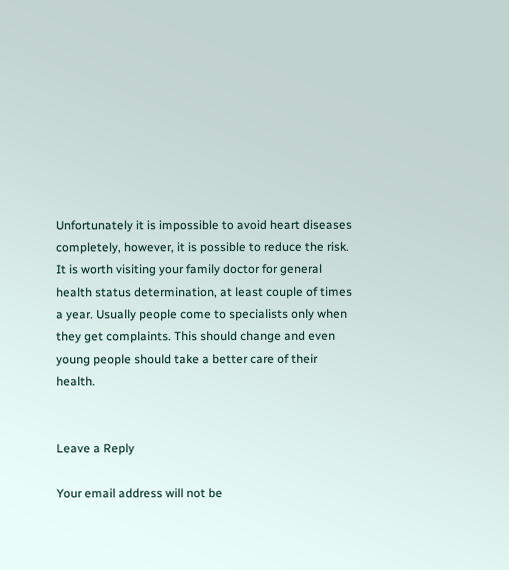Unfortunately it is impossible to avoid heart diseases completely, however, it is possible to reduce the risk. It is worth visiting your family doctor for general health status determination, at least couple of times a year. Usually people come to specialists only when they get complaints. This should change and even young people should take a better care of their health.


Leave a Reply

Your email address will not be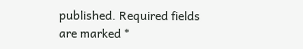published. Required fields are marked *